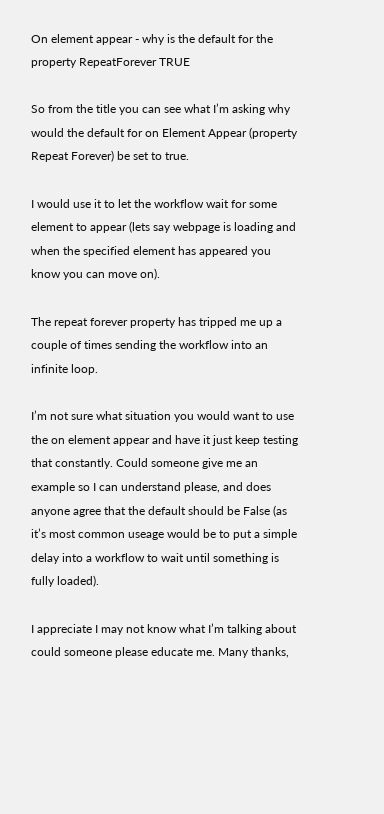On element appear - why is the default for the property RepeatForever TRUE

So from the title you can see what I’m asking why would the default for on Element Appear (property Repeat Forever) be set to true.

I would use it to let the workflow wait for some element to appear (lets say webpage is loading and when the specified element has appeared you know you can move on).

The repeat forever property has tripped me up a couple of times sending the workflow into an infinite loop.

I’m not sure what situation you would want to use the on element appear and have it just keep testing that constantly. Could someone give me an example so I can understand please, and does anyone agree that the default should be False (as it’s most common useage would be to put a simple delay into a workflow to wait until something is fully loaded).

I appreciate I may not know what I’m talking about could someone please educate me. Many thanks,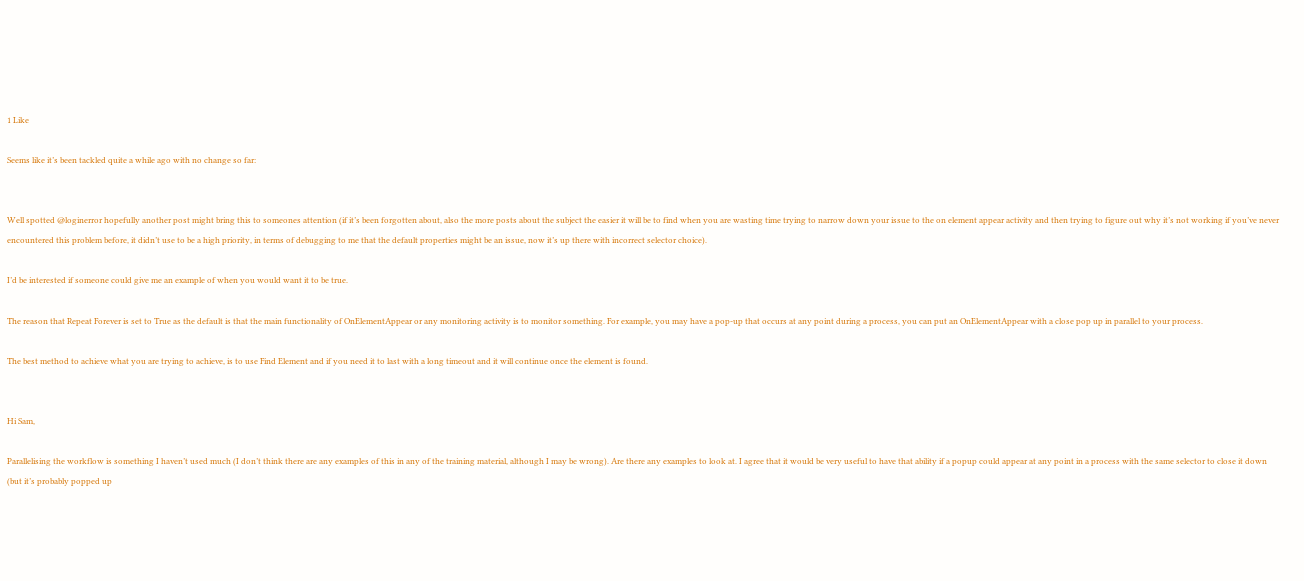1 Like

Seems like it’s been tackled quite a while ago with no change so far:


Well spotted @loginerror hopefully another post might bring this to someones attention (if it’s been forgotten about, also the more posts about the subject the easier it will be to find when you are wasting time trying to narrow down your issue to the on element appear activity and then trying to figure out why it’s not working if you’ve never encountered this problem before, it didn’t use to be a high priority, in terms of debugging to me that the default properties might be an issue, now it’s up there with incorrect selector choice).

I’d be interested if someone could give me an example of when you would want it to be true.

The reason that Repeat Forever is set to True as the default is that the main functionality of OnElementAppear or any monitoring activity is to monitor something. For example, you may have a pop-up that occurs at any point during a process, you can put an OnElementAppear with a close pop up in parallel to your process.

The best method to achieve what you are trying to achieve, is to use Find Element and if you need it to last with a long timeout and it will continue once the element is found.


Hi Sam,

Parallelising the workflow is something I haven’t used much (I don’t think there are any examples of this in any of the training material, although I may be wrong). Are there any examples to look at. I agree that it would be very useful to have that ability if a popup could appear at any point in a process with the same selector to close it down (but it’s probably popped up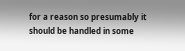for a reason so presumably it should be handled in some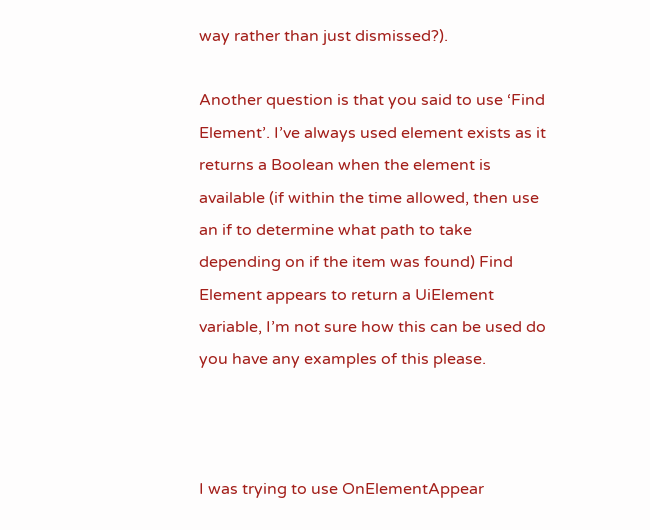way rather than just dismissed?).

Another question is that you said to use ‘Find Element’. I’ve always used element exists as it returns a Boolean when the element is available (if within the time allowed, then use an if to determine what path to take depending on if the item was found) Find Element appears to return a UiElement variable, I’m not sure how this can be used do you have any examples of this please.



I was trying to use OnElementAppear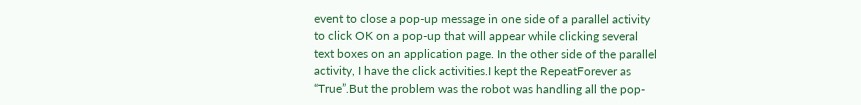event to close a pop-up message in one side of a parallel activity to click OK on a pop-up that will appear while clicking several text boxes on an application page. In the other side of the parallel activity, I have the click activities.I kept the RepeatForever as “True”.But the problem was the robot was handling all the pop-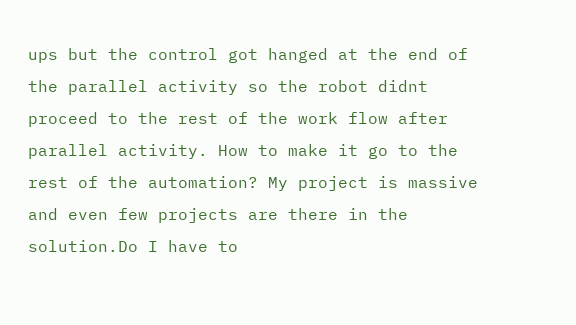ups but the control got hanged at the end of the parallel activity so the robot didnt proceed to the rest of the work flow after parallel activity. How to make it go to the rest of the automation? My project is massive and even few projects are there in the solution.Do I have to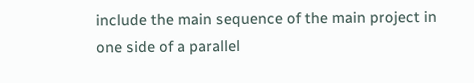include the main sequence of the main project in one side of a parallel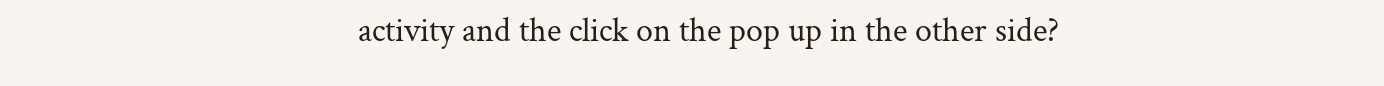activity and the click on the pop up in the other side?